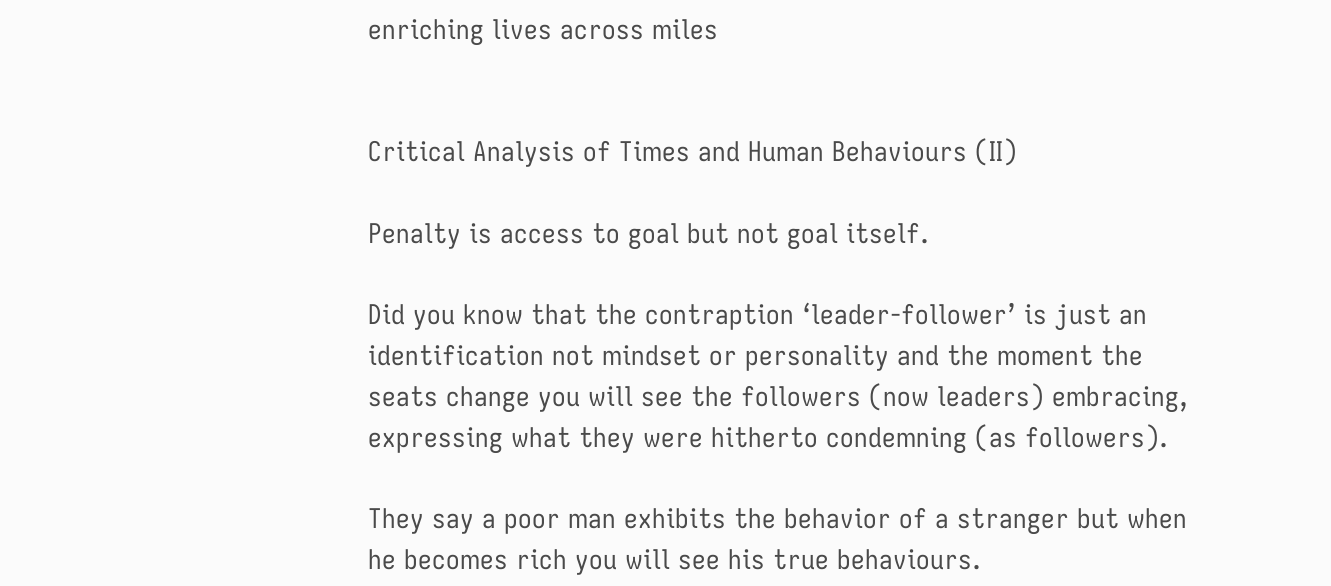enriching lives across miles


Critical Analysis of Times and Human Behaviours (II)

Penalty is access to goal but not goal itself.

Did you know that the contraption ‘leader-follower’ is just an identification not mindset or personality and the moment the seats change you will see the followers (now leaders) embracing, expressing what they were hitherto condemning (as followers).

They say a poor man exhibits the behavior of a stranger but when he becomes rich you will see his true behaviours.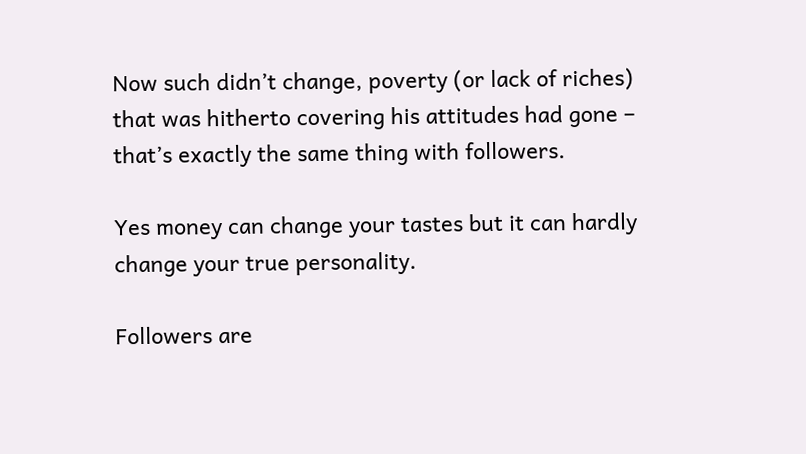Now such didn’t change, poverty (or lack of riches) that was hitherto covering his attitudes had gone – that’s exactly the same thing with followers.

Yes money can change your tastes but it can hardly change your true personality.

Followers are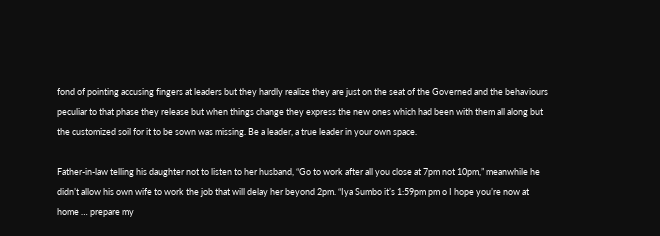fond of pointing accusing fingers at leaders but they hardly realize they are just on the seat of the Governed and the behaviours peculiar to that phase they release but when things change they express the new ones which had been with them all along but the customized soil for it to be sown was missing. Be a leader, a true leader in your own space.

Father-in-law telling his daughter not to listen to her husband, “Go to work after all you close at 7pm not 10pm,” meanwhile he didn’t allow his own wife to work the job that will delay her beyond 2pm. “Iya Sumbo it’s 1:59pm pm o I hope you’re now at home … prepare my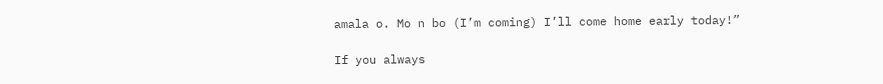amala o. Mo n bo (I’m coming) I’ll come home early today!”

If you always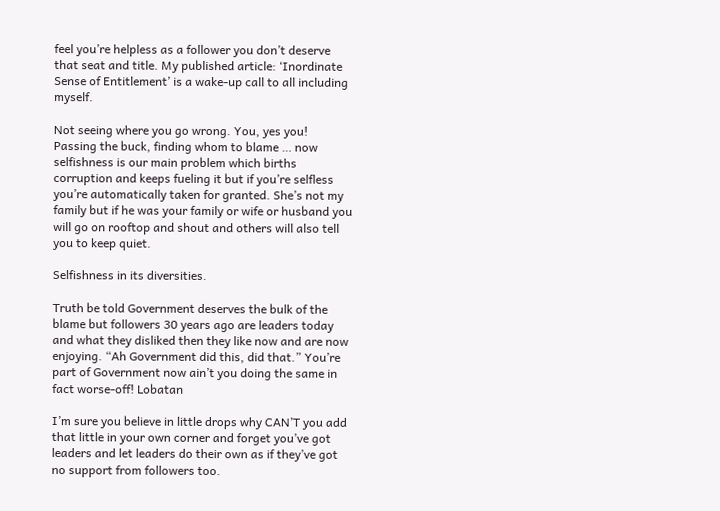feel you’re helpless as a follower you don’t deserve that seat and title. My published article: ‘Inordinate Sense of Entitlement’ is a wake-up call to all including myself.

Not seeing where you go wrong. You, yes you! Passing the buck, finding whom to blame … now selfishness is our main problem which births corruption and keeps fueling it but if you’re selfless you’re automatically taken for granted. She’s not my family but if he was your family or wife or husband you will go on rooftop and shout and others will also tell you to keep quiet.

Selfishness in its diversities.

Truth be told Government deserves the bulk of the blame but followers 30 years ago are leaders today and what they disliked then they like now and are now enjoying. “Ah Government did this, did that.” You’re part of Government now ain’t you doing the same in fact worse-off! Lobatan

I’m sure you believe in little drops why CAN’T you add that little in your own corner and forget you’ve got leaders and let leaders do their own as if they’ve got no support from followers too.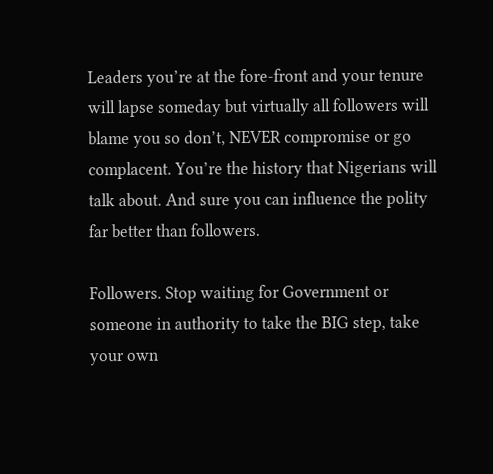Leaders you’re at the fore-front and your tenure will lapse someday but virtually all followers will blame you so don’t, NEVER compromise or go complacent. You’re the history that Nigerians will talk about. And sure you can influence the polity far better than followers.

Followers. Stop waiting for Government or someone in authority to take the BIG step, take your own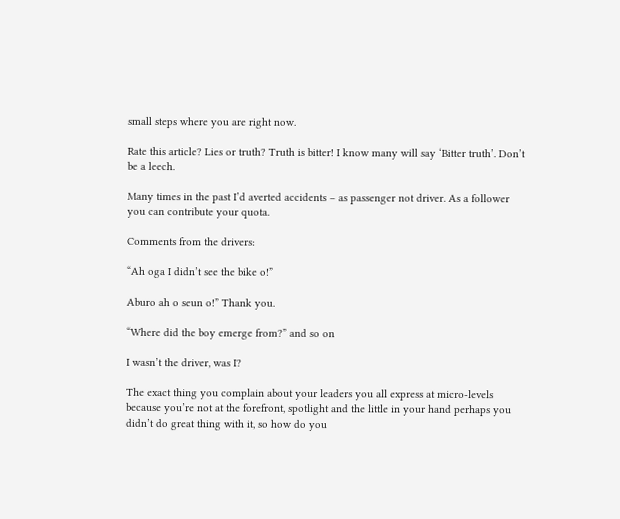small steps where you are right now.

Rate this article? Lies or truth? Truth is bitter! I know many will say ‘Bitter truth’. Don’t be a leech.

Many times in the past I’d averted accidents – as passenger not driver. As a follower you can contribute your quota.

Comments from the drivers:

“Ah oga I didn’t see the bike o!”

Aburo ah o seun o!” Thank you.

“Where did the boy emerge from?” and so on

I wasn’t the driver, was I?

The exact thing you complain about your leaders you all express at micro-levels because you’re not at the forefront, spotlight and the little in your hand perhaps you didn’t do great thing with it, so how do you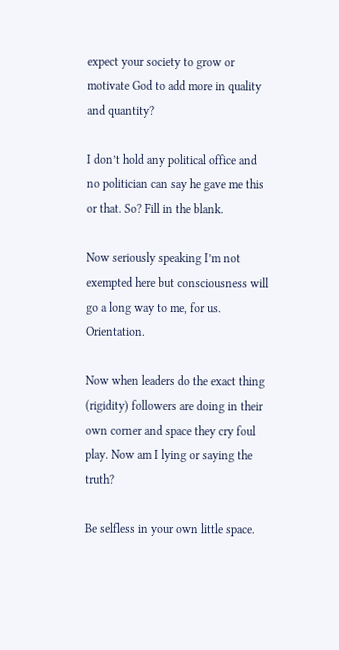expect your society to grow or motivate God to add more in quality and quantity?

I don’t hold any political office and no politician can say he gave me this or that. So? Fill in the blank.

Now seriously speaking I’m not exempted here but consciousness will go a long way to me, for us. Orientation.

Now when leaders do the exact thing (rigidity) followers are doing in their own corner and space they cry foul play. Now am I lying or saying the truth?

Be selfless in your own little space.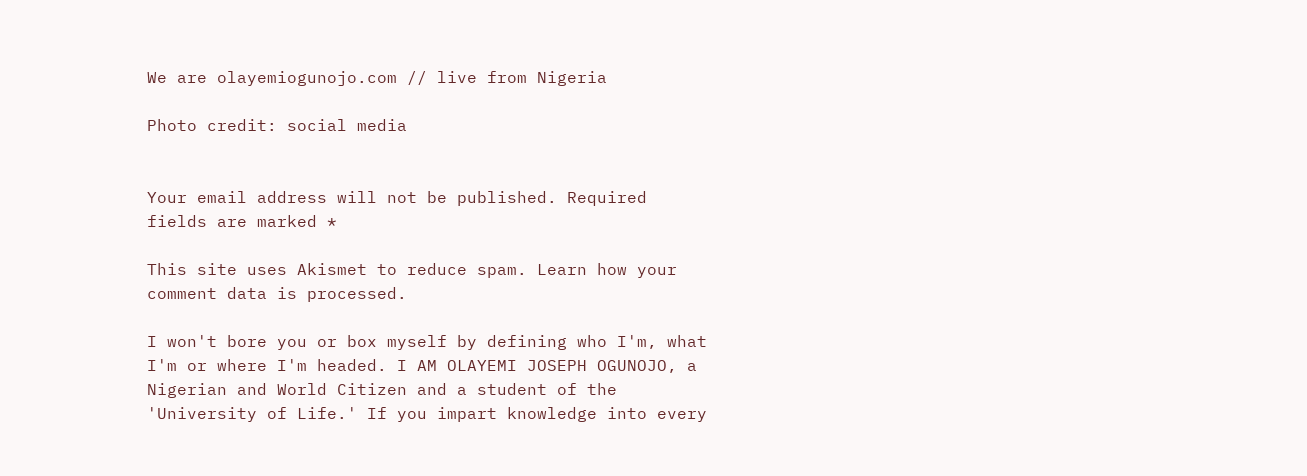We are olayemiogunojo.com // live from Nigeria

Photo credit: social media


Your email address will not be published. Required fields are marked *

This site uses Akismet to reduce spam. Learn how your comment data is processed.

I won't bore you or box myself by defining who I'm, what I'm or where I'm headed. I AM OLAYEMI JOSEPH OGUNOJO, a Nigerian and World Citizen and a student of the 'University of Life.' If you impart knowledge into every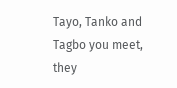Tayo, Tanko and Tagbo you meet, they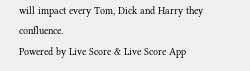will impact every Tom, Dick and Harry they confluence.
Powered by Live Score & Live Score App